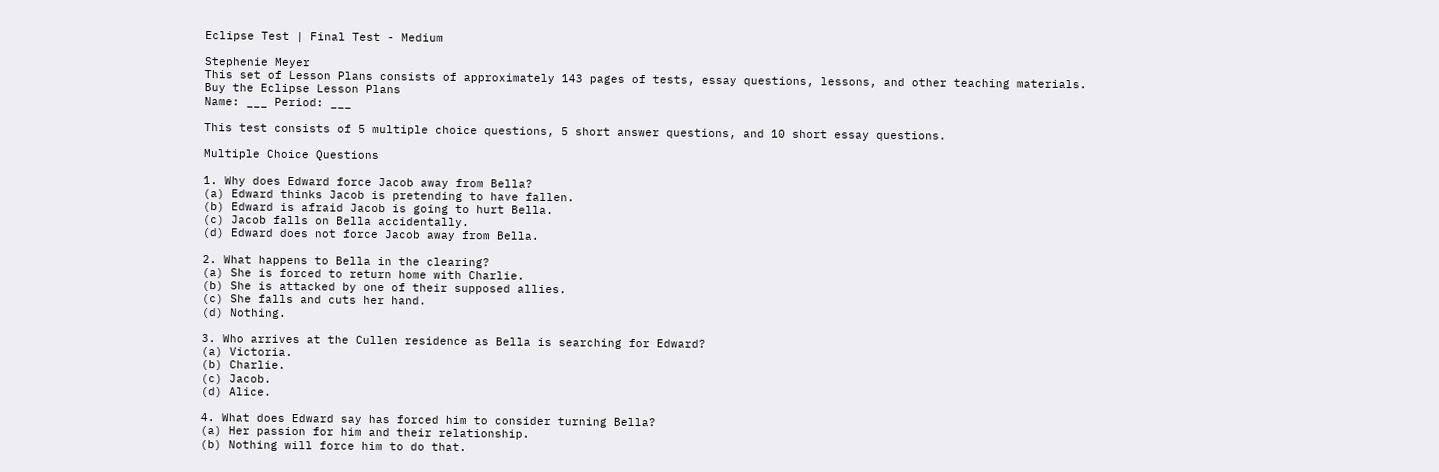Eclipse Test | Final Test - Medium

Stephenie Meyer
This set of Lesson Plans consists of approximately 143 pages of tests, essay questions, lessons, and other teaching materials.
Buy the Eclipse Lesson Plans
Name: ___ Period: ___

This test consists of 5 multiple choice questions, 5 short answer questions, and 10 short essay questions.

Multiple Choice Questions

1. Why does Edward force Jacob away from Bella?
(a) Edward thinks Jacob is pretending to have fallen.
(b) Edward is afraid Jacob is going to hurt Bella.
(c) Jacob falls on Bella accidentally.
(d) Edward does not force Jacob away from Bella.

2. What happens to Bella in the clearing?
(a) She is forced to return home with Charlie.
(b) She is attacked by one of their supposed allies.
(c) She falls and cuts her hand.
(d) Nothing.

3. Who arrives at the Cullen residence as Bella is searching for Edward?
(a) Victoria.
(b) Charlie.
(c) Jacob.
(d) Alice.

4. What does Edward say has forced him to consider turning Bella?
(a) Her passion for him and their relationship.
(b) Nothing will force him to do that.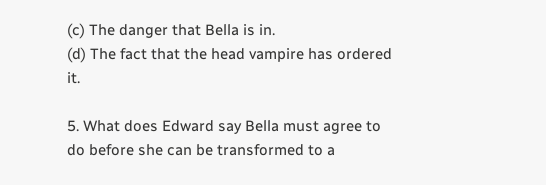(c) The danger that Bella is in.
(d) The fact that the head vampire has ordered it.

5. What does Edward say Bella must agree to do before she can be transformed to a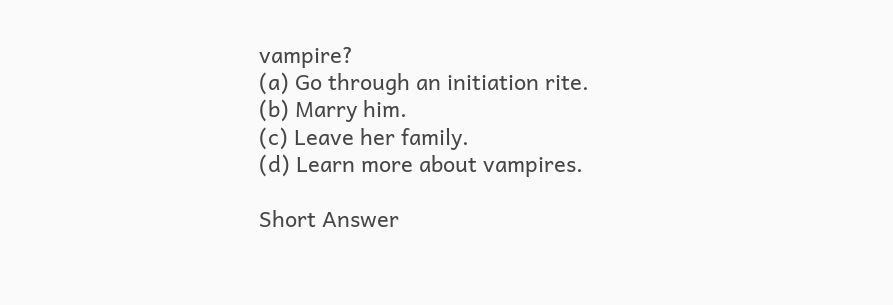vampire?
(a) Go through an initiation rite.
(b) Marry him.
(c) Leave her family.
(d) Learn more about vampires.

Short Answer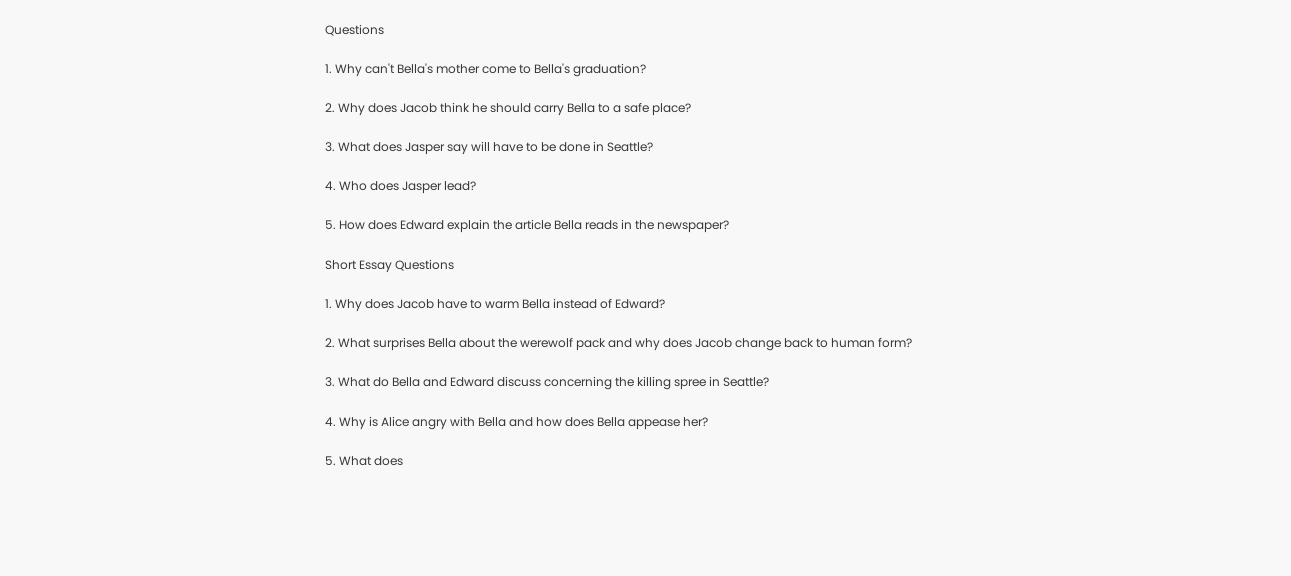Questions

1. Why can't Bella's mother come to Bella's graduation?

2. Why does Jacob think he should carry Bella to a safe place?

3. What does Jasper say will have to be done in Seattle?

4. Who does Jasper lead?

5. How does Edward explain the article Bella reads in the newspaper?

Short Essay Questions

1. Why does Jacob have to warm Bella instead of Edward?

2. What surprises Bella about the werewolf pack and why does Jacob change back to human form?

3. What do Bella and Edward discuss concerning the killing spree in Seattle?

4. Why is Alice angry with Bella and how does Bella appease her?

5. What does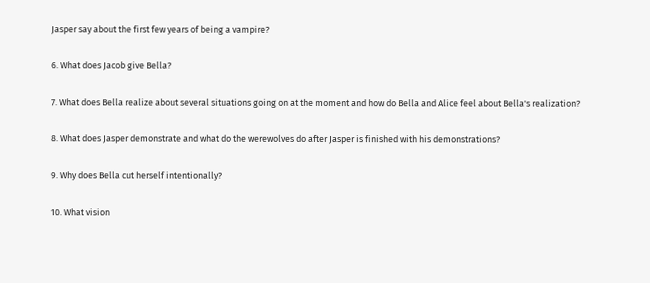Jasper say about the first few years of being a vampire?

6. What does Jacob give Bella?

7. What does Bella realize about several situations going on at the moment and how do Bella and Alice feel about Bella's realization?

8. What does Jasper demonstrate and what do the werewolves do after Jasper is finished with his demonstrations?

9. Why does Bella cut herself intentionally?

10. What vision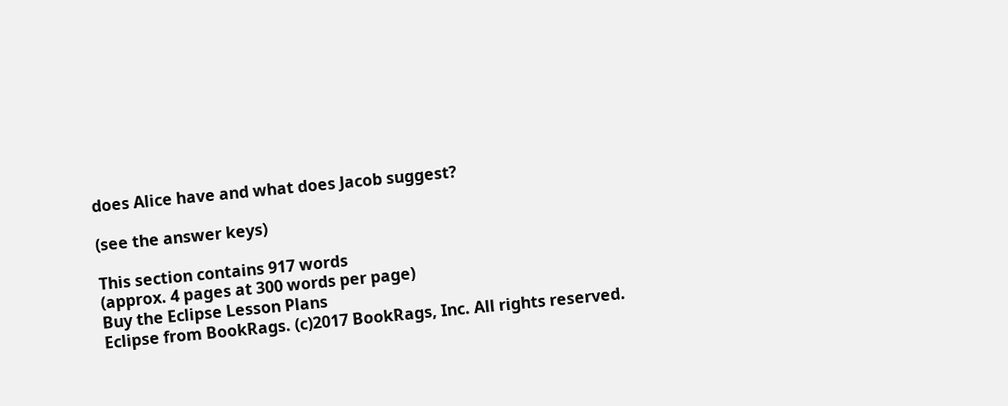does Alice have and what does Jacob suggest?

(see the answer keys)

This section contains 917 words
(approx. 4 pages at 300 words per page)
Buy the Eclipse Lesson Plans
Eclipse from BookRags. (c)2017 BookRags, Inc. All rights reserved.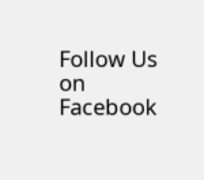Follow Us on Facebook